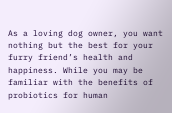As a loving dog owner, you want nothing but the best for your furry friend’s health and happiness. While you may be familiar with the benefits of probiotics for human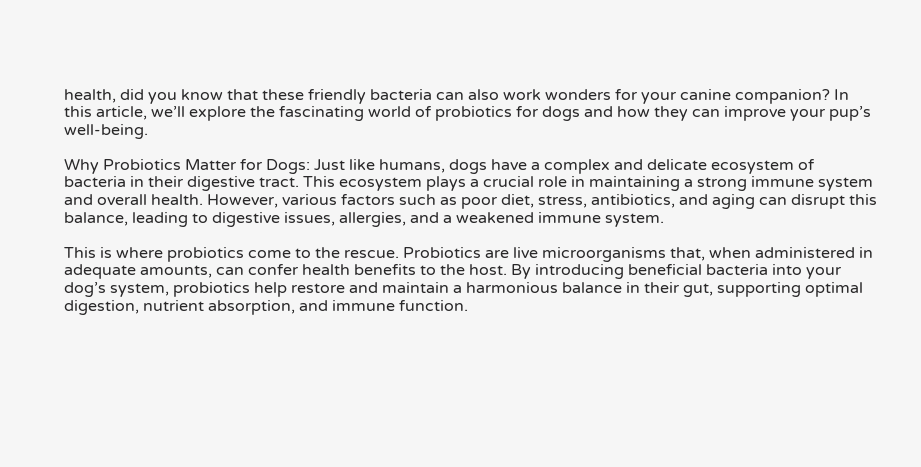health, did you know that these friendly bacteria can also work wonders for your canine companion? In this article, we’ll explore the fascinating world of probiotics for dogs and how they can improve your pup’s well-being.

Why Probiotics Matter for Dogs: Just like humans, dogs have a complex and delicate ecosystem of bacteria in their digestive tract. This ecosystem plays a crucial role in maintaining a strong immune system and overall health. However, various factors such as poor diet, stress, antibiotics, and aging can disrupt this balance, leading to digestive issues, allergies, and a weakened immune system.

This is where probiotics come to the rescue. Probiotics are live microorganisms that, when administered in adequate amounts, can confer health benefits to the host. By introducing beneficial bacteria into your dog’s system, probiotics help restore and maintain a harmonious balance in their gut, supporting optimal digestion, nutrient absorption, and immune function.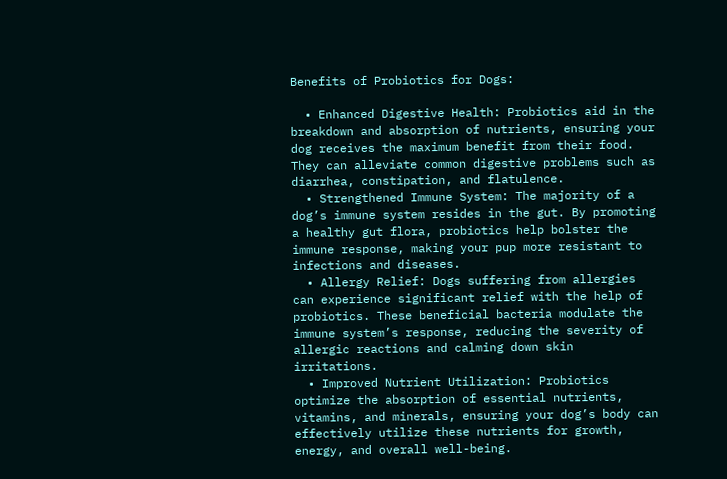Benefits of Probiotics for Dogs:

  • Enhanced Digestive Health: Probiotics aid in the breakdown and absorption of nutrients, ensuring your dog receives the maximum benefit from their food. They can alleviate common digestive problems such as diarrhea, constipation, and flatulence.
  • Strengthened Immune System: The majority of a dog’s immune system resides in the gut. By promoting a healthy gut flora, probiotics help bolster the immune response, making your pup more resistant to infections and diseases.
  • Allergy Relief: Dogs suffering from allergies can experience significant relief with the help of probiotics. These beneficial bacteria modulate the immune system’s response, reducing the severity of allergic reactions and calming down skin irritations.
  • Improved Nutrient Utilization: Probiotics optimize the absorption of essential nutrients, vitamins, and minerals, ensuring your dog’s body can effectively utilize these nutrients for growth, energy, and overall well-being.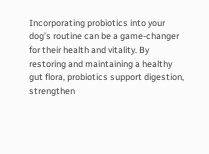Incorporating probiotics into your dog’s routine can be a game-changer for their health and vitality. By restoring and maintaining a healthy gut flora, probiotics support digestion, strengthen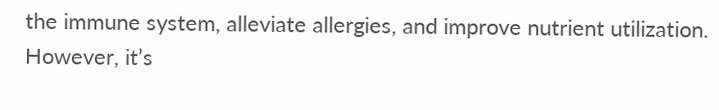the immune system, alleviate allergies, and improve nutrient utilization. However, it’s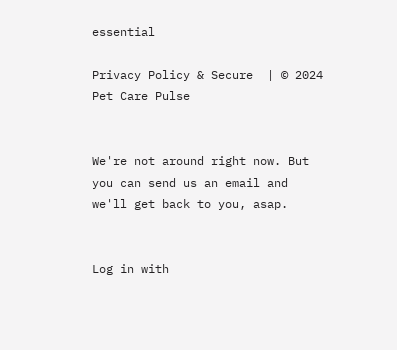essential

Privacy Policy & Secure  | © 2024 Pet Care Pulse


We're not around right now. But you can send us an email and we'll get back to you, asap.


Log in with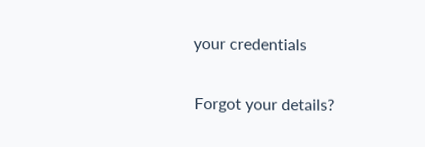your credentials

Forgot your details?